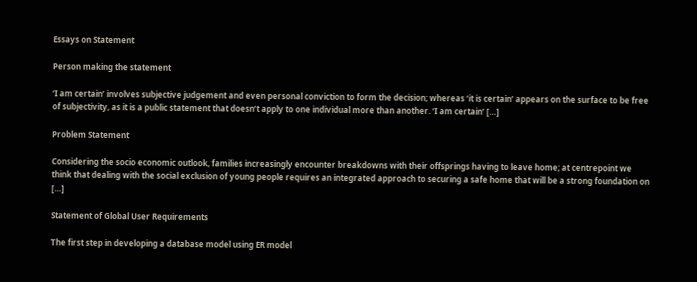Essays on Statement

Person making the statement

‘I am certain’ involves subjective judgement and even personal conviction to form the decision; whereas ‘it is certain’ appears on the surface to be free of subjectivity, as it is a public statement that doesn’t apply to one individual more than another. ‘I am certain’ […]

Problem Statement

Considering the socio economic outlook, families increasingly encounter breakdowns with their offsprings having to leave home; at centrepoint we think that dealing with the social exclusion of young people requires an integrated approach to securing a safe home that will be a strong foundation on […]

Statement of Global User Requirements

The first step in developing a database model using ER model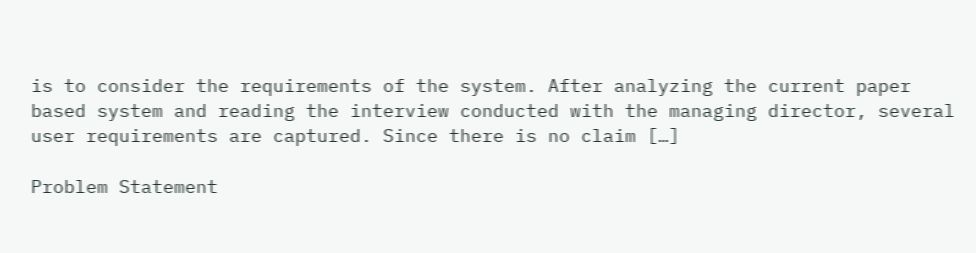is to consider the requirements of the system. After analyzing the current paper based system and reading the interview conducted with the managing director, several user requirements are captured. Since there is no claim […]

Problem Statement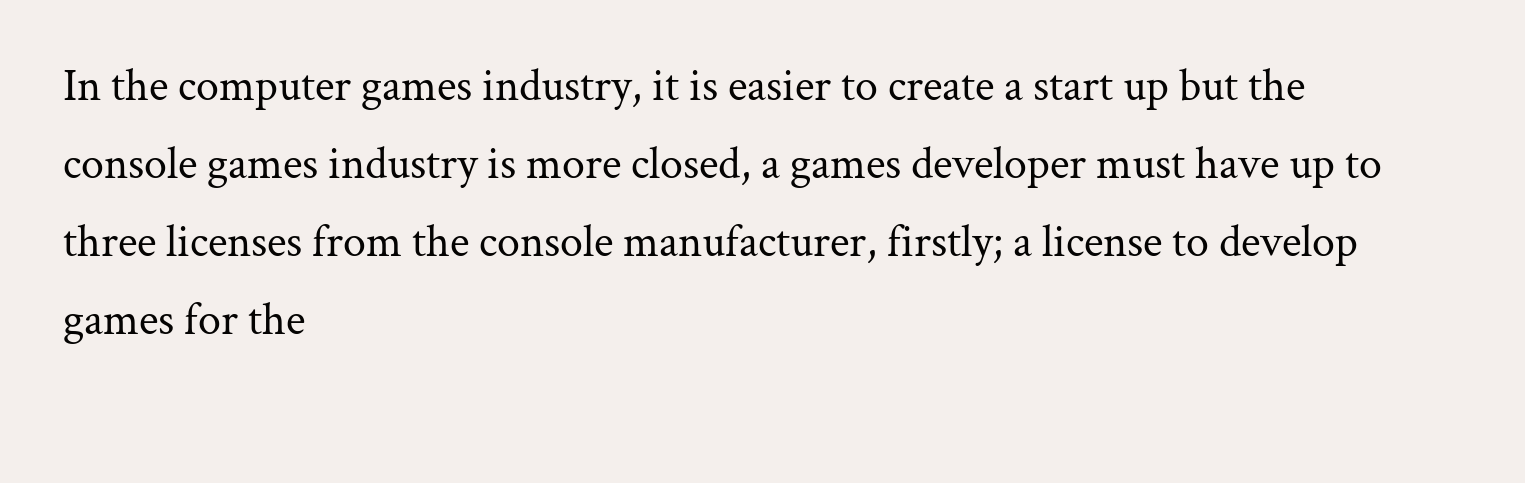In the computer games industry, it is easier to create a start up but the console games industry is more closed, a games developer must have up to three licenses from the console manufacturer, firstly; a license to develop games for the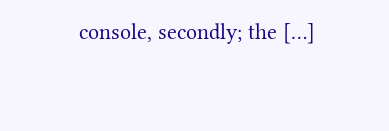console, secondly; the […]